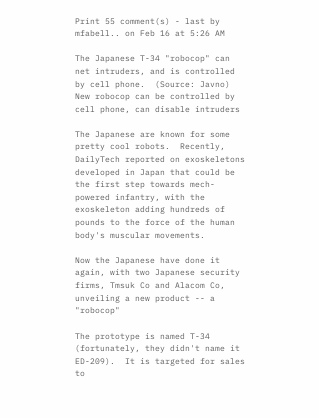Print 55 comment(s) - last by mfabell.. on Feb 16 at 5:26 AM

The Japanese T-34 "robocop" can net intruders, and is controlled by cell phone.  (Source: Javno)
New robocop can be controlled by cell phone, can disable intruders

The Japanese are known for some pretty cool robots.  Recently, DailyTech reported on exoskeletons developed in Japan that could be the first step towards mech-powered infantry, with the exoskeleton adding hundreds of pounds to the force of the human body's muscular movements.

Now the Japanese have done it again, with two Japanese security firms, Tmsuk Co and Alacom Co, unveiling a new product -- a "robocop"

The prototype is named T-34 (fortunately, they didn't name it ED-209).  It is targeted for sales to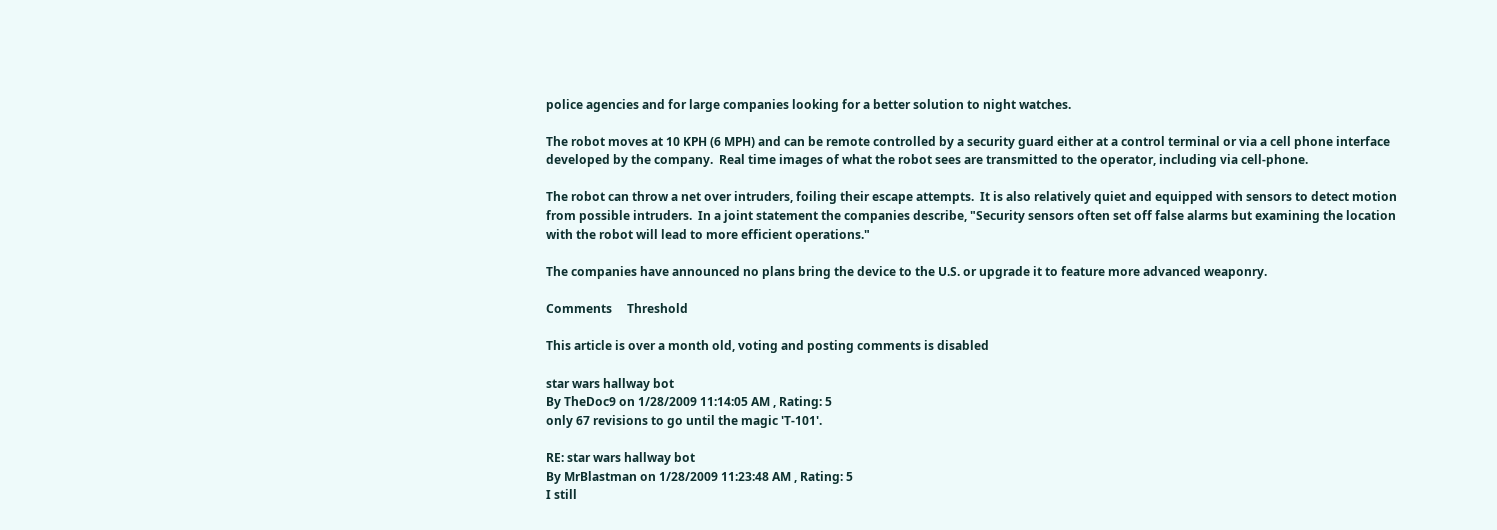police agencies and for large companies looking for a better solution to night watches.

The robot moves at 10 KPH (6 MPH) and can be remote controlled by a security guard either at a control terminal or via a cell phone interface developed by the company.  Real time images of what the robot sees are transmitted to the operator, including via cell-phone.

The robot can throw a net over intruders, foiling their escape attempts.  It is also relatively quiet and equipped with sensors to detect motion from possible intruders.  In a joint statement the companies describe, "Security sensors often set off false alarms but examining the location with the robot will lead to more efficient operations."

The companies have announced no plans bring the device to the U.S. or upgrade it to feature more advanced weaponry.

Comments     Threshold

This article is over a month old, voting and posting comments is disabled

star wars hallway bot
By TheDoc9 on 1/28/2009 11:14:05 AM , Rating: 5
only 67 revisions to go until the magic 'T-101'.

RE: star wars hallway bot
By MrBlastman on 1/28/2009 11:23:48 AM , Rating: 5
I still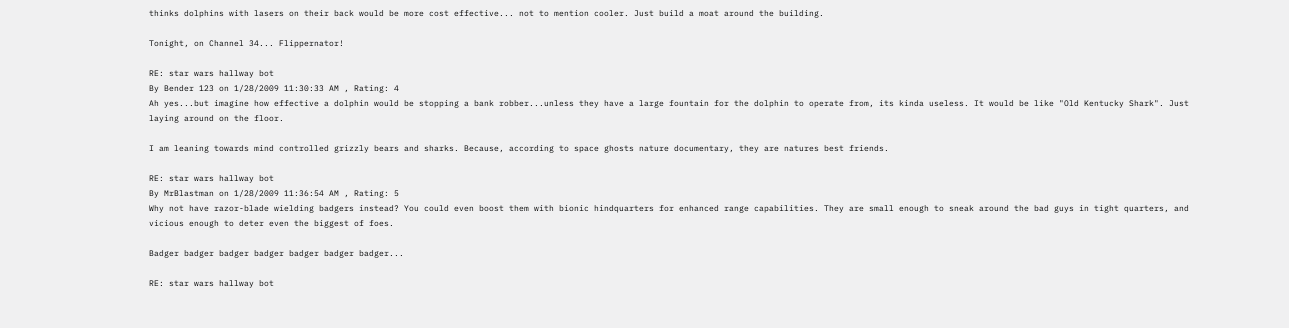thinks dolphins with lasers on their back would be more cost effective... not to mention cooler. Just build a moat around the building.

Tonight, on Channel 34... Flippernator!

RE: star wars hallway bot
By Bender 123 on 1/28/2009 11:30:33 AM , Rating: 4
Ah yes...but imagine how effective a dolphin would be stopping a bank robber...unless they have a large fountain for the dolphin to operate from, its kinda useless. It would be like "Old Kentucky Shark". Just laying around on the floor.

I am leaning towards mind controlled grizzly bears and sharks. Because, according to space ghosts nature documentary, they are natures best friends.

RE: star wars hallway bot
By MrBlastman on 1/28/2009 11:36:54 AM , Rating: 5
Why not have razor-blade wielding badgers instead? You could even boost them with bionic hindquarters for enhanced range capabilities. They are small enough to sneak around the bad guys in tight quarters, and vicious enough to deter even the biggest of foes.

Badger badger badger badger badger badger badger...

RE: star wars hallway bot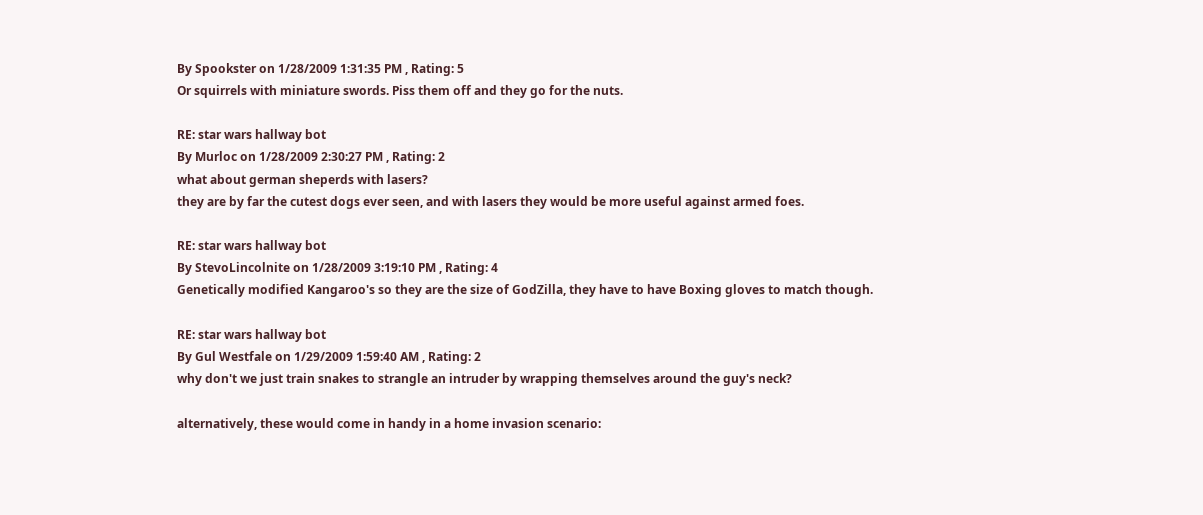By Spookster on 1/28/2009 1:31:35 PM , Rating: 5
Or squirrels with miniature swords. Piss them off and they go for the nuts.

RE: star wars hallway bot
By Murloc on 1/28/2009 2:30:27 PM , Rating: 2
what about german sheperds with lasers?
they are by far the cutest dogs ever seen, and with lasers they would be more useful against armed foes.

RE: star wars hallway bot
By StevoLincolnite on 1/28/2009 3:19:10 PM , Rating: 4
Genetically modified Kangaroo's so they are the size of GodZilla, they have to have Boxing gloves to match though.

RE: star wars hallway bot
By Gul Westfale on 1/29/2009 1:59:40 AM , Rating: 2
why don't we just train snakes to strangle an intruder by wrapping themselves around the guy's neck?

alternatively, these would come in handy in a home invasion scenario: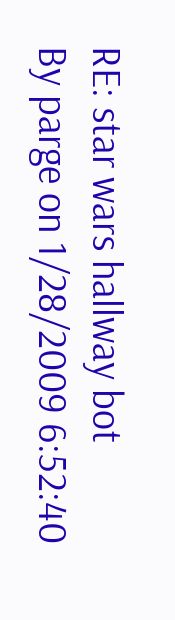RE: star wars hallway bot
By parge on 1/28/2009 6:52:40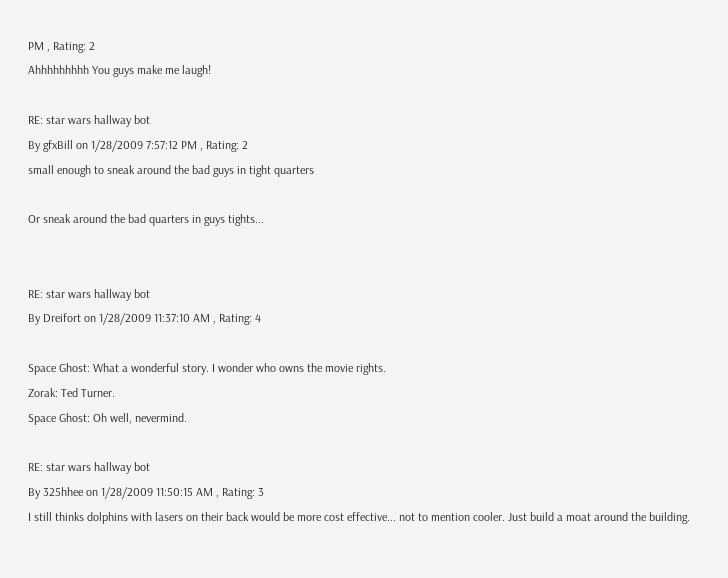PM , Rating: 2
Ahhhhhhhhh You guys make me laugh!

RE: star wars hallway bot
By gfxBill on 1/28/2009 7:57:12 PM , Rating: 2
small enough to sneak around the bad guys in tight quarters

Or sneak around the bad quarters in guys tights...


RE: star wars hallway bot
By Dreifort on 1/28/2009 11:37:10 AM , Rating: 4

Space Ghost: What a wonderful story. I wonder who owns the movie rights.
Zorak: Ted Turner.
Space Ghost: Oh well, nevermind.

RE: star wars hallway bot
By 325hhee on 1/28/2009 11:50:15 AM , Rating: 3
I still thinks dolphins with lasers on their back would be more cost effective... not to mention cooler. Just build a moat around the building.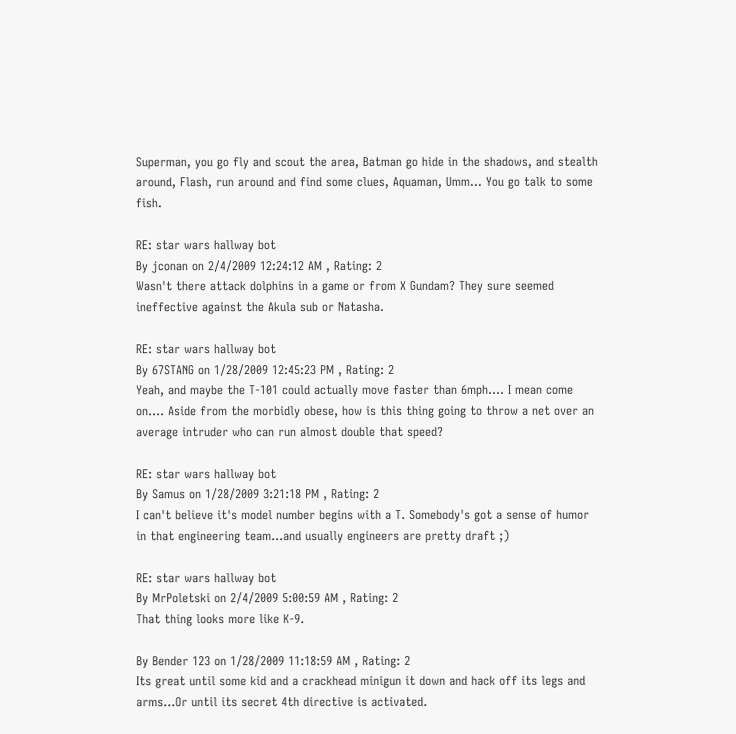Superman, you go fly and scout the area, Batman go hide in the shadows, and stealth around, Flash, run around and find some clues, Aquaman, Umm... You go talk to some fish.

RE: star wars hallway bot
By jconan on 2/4/2009 12:24:12 AM , Rating: 2
Wasn't there attack dolphins in a game or from X Gundam? They sure seemed ineffective against the Akula sub or Natasha.

RE: star wars hallway bot
By 67STANG on 1/28/2009 12:45:23 PM , Rating: 2
Yeah, and maybe the T-101 could actually move faster than 6mph.... I mean come on.... Aside from the morbidly obese, how is this thing going to throw a net over an average intruder who can run almost double that speed?

RE: star wars hallway bot
By Samus on 1/28/2009 3:21:18 PM , Rating: 2
I can't believe it's model number begins with a T. Somebody's got a sense of humor in that engineering team...and usually engineers are pretty draft ;)

RE: star wars hallway bot
By MrPoletski on 2/4/2009 5:00:59 AM , Rating: 2
That thing looks more like K-9.

By Bender 123 on 1/28/2009 11:18:59 AM , Rating: 2
Its great until some kid and a crackhead minigun it down and hack off its legs and arms...Or until its secret 4th directive is activated.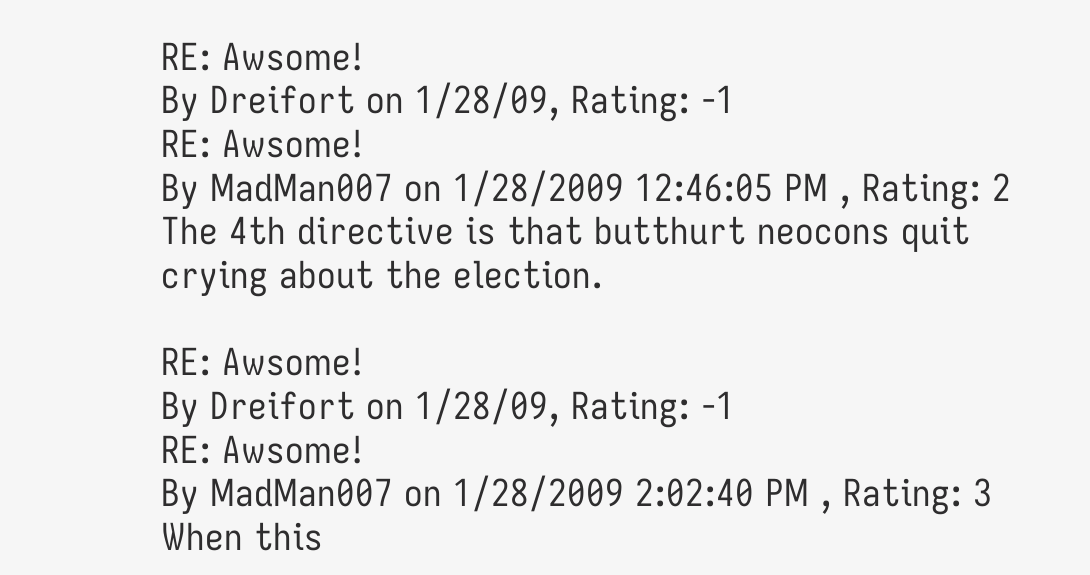RE: Awsome!
By Dreifort on 1/28/09, Rating: -1
RE: Awsome!
By MadMan007 on 1/28/2009 12:46:05 PM , Rating: 2
The 4th directive is that butthurt neocons quit crying about the election.

RE: Awsome!
By Dreifort on 1/28/09, Rating: -1
RE: Awsome!
By MadMan007 on 1/28/2009 2:02:40 PM , Rating: 3
When this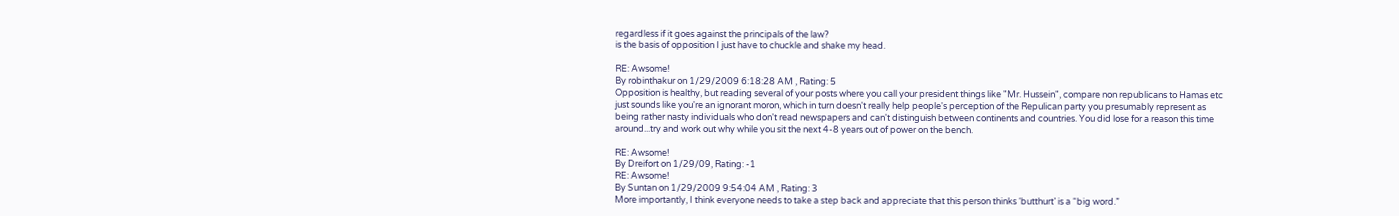regardless if it goes against the principals of the law?
is the basis of opposition I just have to chuckle and shake my head.

RE: Awsome!
By robinthakur on 1/29/2009 6:18:28 AM , Rating: 5
Opposition is healthy, but reading several of your posts where you call your president things like "Mr. Hussein", compare non republicans to Hamas etc just sounds like you're an ignorant moron, which in turn doesn't really help people's perception of the Repulican party you presumably represent as being rather nasty individuals who don't read newspapers and can't distinguish between continents and countries. You did lose for a reason this time around...try and work out why while you sit the next 4-8 years out of power on the bench.

RE: Awsome!
By Dreifort on 1/29/09, Rating: -1
RE: Awsome!
By Suntan on 1/29/2009 9:54:04 AM , Rating: 3
More importantly, I think everyone needs to take a step back and appreciate that this person thinks ‘butthurt’ is a “big word.”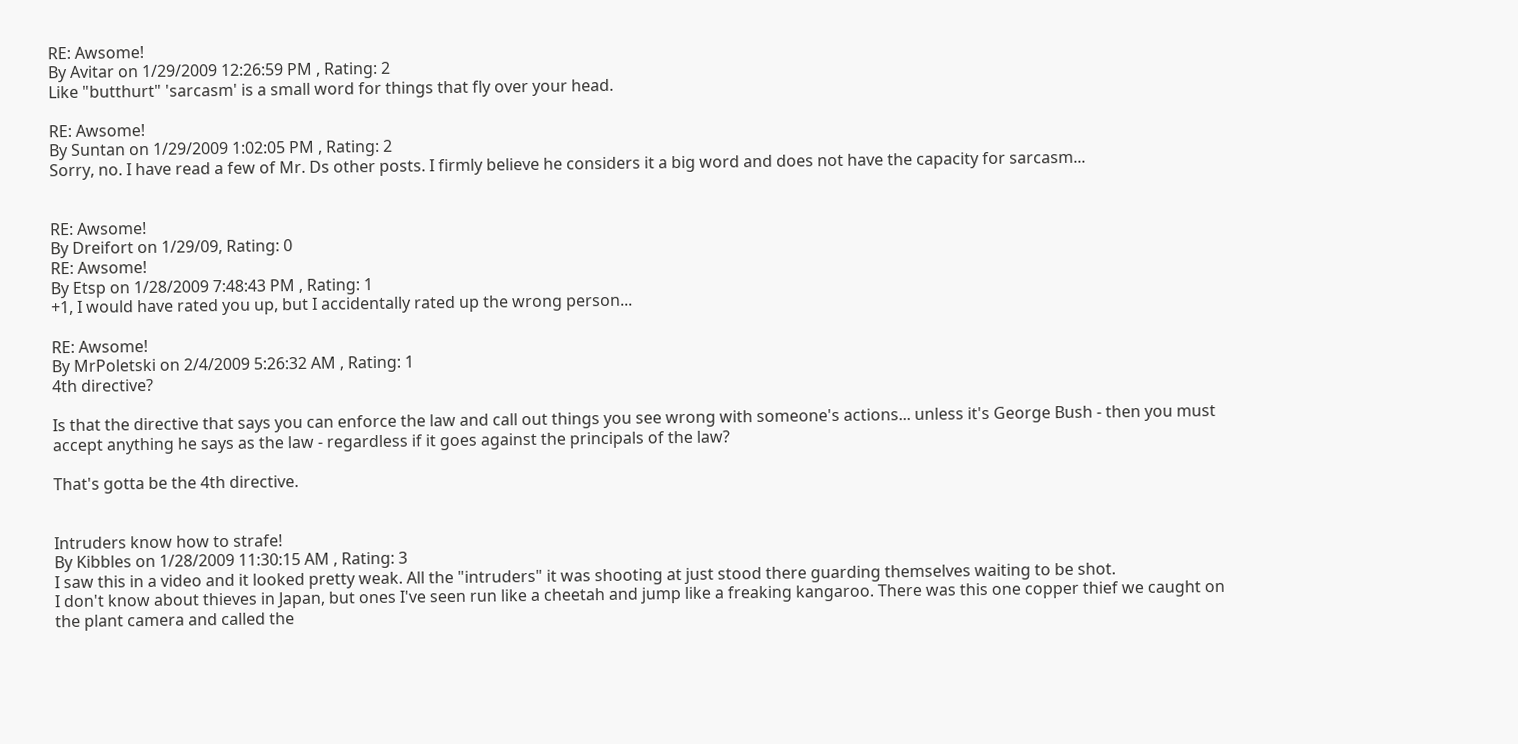RE: Awsome!
By Avitar on 1/29/2009 12:26:59 PM , Rating: 2
Like "butthurt" 'sarcasm' is a small word for things that fly over your head.

RE: Awsome!
By Suntan on 1/29/2009 1:02:05 PM , Rating: 2
Sorry, no. I have read a few of Mr. Ds other posts. I firmly believe he considers it a big word and does not have the capacity for sarcasm...


RE: Awsome!
By Dreifort on 1/29/09, Rating: 0
RE: Awsome!
By Etsp on 1/28/2009 7:48:43 PM , Rating: 1
+1, I would have rated you up, but I accidentally rated up the wrong person...

RE: Awsome!
By MrPoletski on 2/4/2009 5:26:32 AM , Rating: 1
4th directive?

Is that the directive that says you can enforce the law and call out things you see wrong with someone's actions... unless it's George Bush - then you must accept anything he says as the law - regardless if it goes against the principals of the law?

That's gotta be the 4th directive.


Intruders know how to strafe!
By Kibbles on 1/28/2009 11:30:15 AM , Rating: 3
I saw this in a video and it looked pretty weak. All the "intruders" it was shooting at just stood there guarding themselves waiting to be shot.
I don't know about thieves in Japan, but ones I've seen run like a cheetah and jump like a freaking kangaroo. There was this one copper thief we caught on the plant camera and called the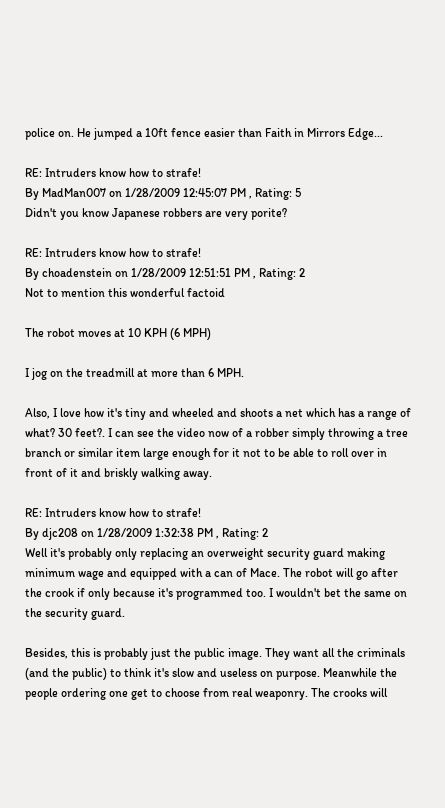police on. He jumped a 10ft fence easier than Faith in Mirrors Edge...

RE: Intruders know how to strafe!
By MadMan007 on 1/28/2009 12:45:07 PM , Rating: 5
Didn't you know Japanese robbers are very porite?

RE: Intruders know how to strafe!
By choadenstein on 1/28/2009 12:51:51 PM , Rating: 2
Not to mention this wonderful factoid

The robot moves at 10 KPH (6 MPH)

I jog on the treadmill at more than 6 MPH.

Also, I love how it's tiny and wheeled and shoots a net which has a range of what? 30 feet?. I can see the video now of a robber simply throwing a tree branch or similar item large enough for it not to be able to roll over in front of it and briskly walking away.

RE: Intruders know how to strafe!
By djc208 on 1/28/2009 1:32:38 PM , Rating: 2
Well it's probably only replacing an overweight security guard making minimum wage and equipped with a can of Mace. The robot will go after the crook if only because it's programmed too. I wouldn't bet the same on the security guard.

Besides, this is probably just the public image. They want all the criminals (and the public) to think it's slow and useless on purpose. Meanwhile the people ordering one get to choose from real weaponry. The crooks will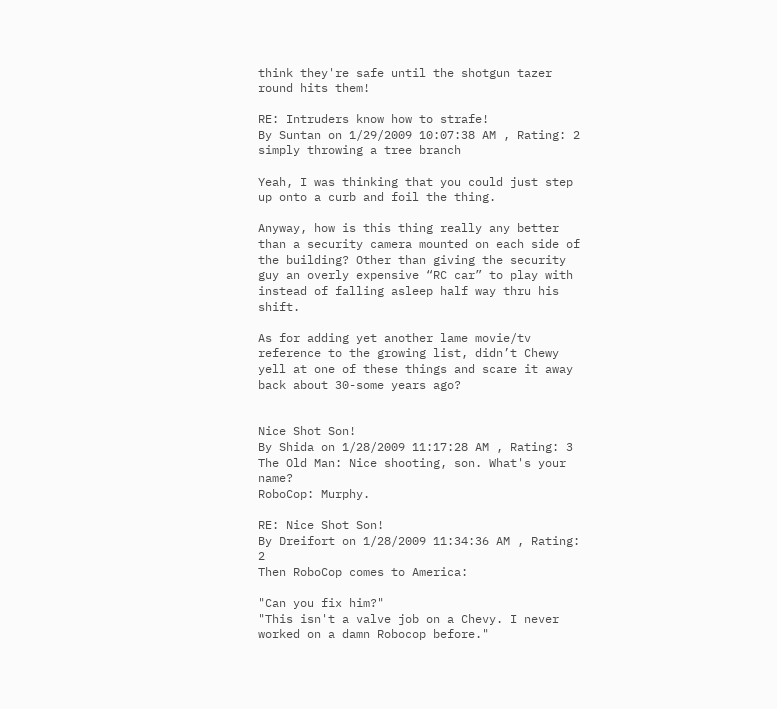think they're safe until the shotgun tazer round hits them!

RE: Intruders know how to strafe!
By Suntan on 1/29/2009 10:07:38 AM , Rating: 2
simply throwing a tree branch

Yeah, I was thinking that you could just step up onto a curb and foil the thing.

Anyway, how is this thing really any better than a security camera mounted on each side of the building? Other than giving the security guy an overly expensive “RC car” to play with instead of falling asleep half way thru his shift.

As for adding yet another lame movie/tv reference to the growing list, didn’t Chewy yell at one of these things and scare it away back about 30-some years ago?


Nice Shot Son!
By Shida on 1/28/2009 11:17:28 AM , Rating: 3
The Old Man: Nice shooting, son. What's your name?
RoboCop: Murphy.

RE: Nice Shot Son!
By Dreifort on 1/28/2009 11:34:36 AM , Rating: 2
Then RoboCop comes to America:

"Can you fix him?"
"This isn't a valve job on a Chevy. I never worked on a damn Robocop before."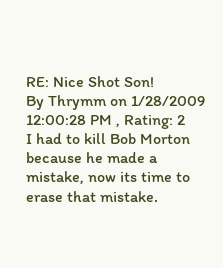RE: Nice Shot Son!
By Thrymm on 1/28/2009 12:00:28 PM , Rating: 2
I had to kill Bob Morton because he made a mistake, now its time to erase that mistake.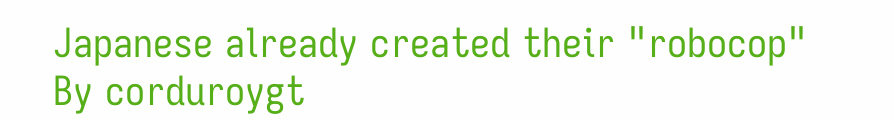Japanese already created their "robocop"
By corduroygt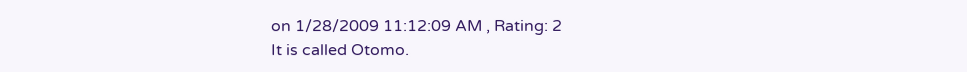on 1/28/2009 11:12:09 AM , Rating: 2
It is called Otomo.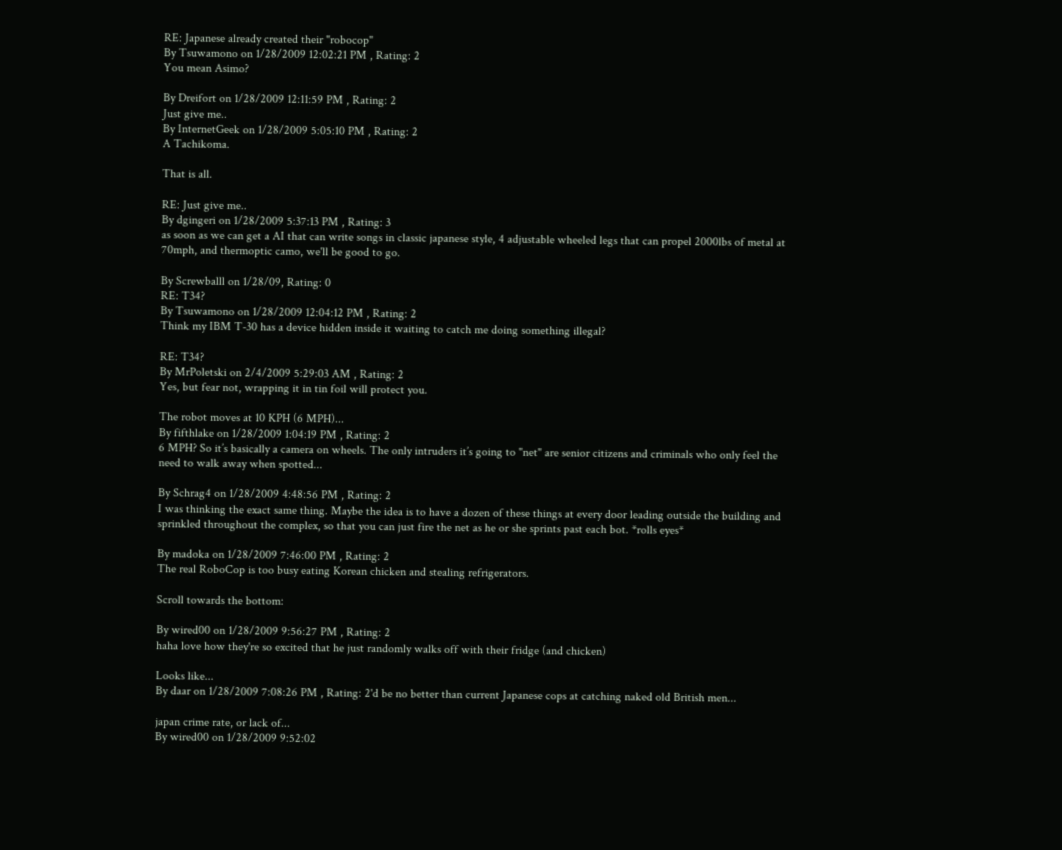RE: Japanese already created their "robocop"
By Tsuwamono on 1/28/2009 12:02:21 PM , Rating: 2
You mean Asimo?

By Dreifort on 1/28/2009 12:11:59 PM , Rating: 2
Just give me..
By InternetGeek on 1/28/2009 5:05:10 PM , Rating: 2
A Tachikoma.

That is all.

RE: Just give me..
By dgingeri on 1/28/2009 5:37:13 PM , Rating: 3
as soon as we can get a AI that can write songs in classic japanese style, 4 adjustable wheeled legs that can propel 2000lbs of metal at 70mph, and thermoptic camo, we'll be good to go.

By Screwballl on 1/28/09, Rating: 0
RE: T34?
By Tsuwamono on 1/28/2009 12:04:12 PM , Rating: 2
Think my IBM T-30 has a device hidden inside it waiting to catch me doing something illegal?

RE: T34?
By MrPoletski on 2/4/2009 5:29:03 AM , Rating: 2
Yes, but fear not, wrapping it in tin foil will protect you.

The robot moves at 10 KPH (6 MPH)...
By fifthlake on 1/28/2009 1:04:19 PM , Rating: 2
6 MPH? So it’s basically a camera on wheels. The only intruders it’s going to "net" are senior citizens and criminals who only feel the need to walk away when spotted...

By Schrag4 on 1/28/2009 4:48:56 PM , Rating: 2
I was thinking the exact same thing. Maybe the idea is to have a dozen of these things at every door leading outside the building and sprinkled throughout the complex, so that you can just fire the net as he or she sprints past each bot. *rolls eyes*

By madoka on 1/28/2009 7:46:00 PM , Rating: 2
The real RoboCop is too busy eating Korean chicken and stealing refrigerators.

Scroll towards the bottom:

By wired00 on 1/28/2009 9:56:27 PM , Rating: 2
haha love how they're so excited that he just randomly walks off with their fridge (and chicken)

Looks like...
By daar on 1/28/2009 7:08:26 PM , Rating: 2'd be no better than current Japanese cops at catching naked old British men...

japan crime rate, or lack of...
By wired00 on 1/28/2009 9:52:02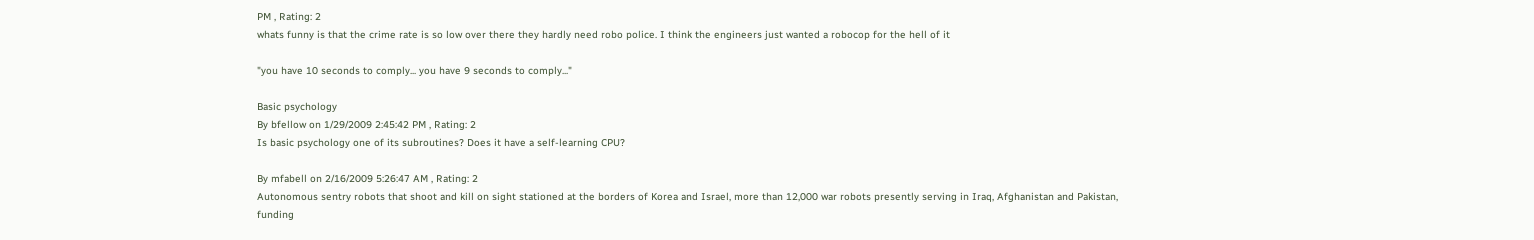PM , Rating: 2
whats funny is that the crime rate is so low over there they hardly need robo police. I think the engineers just wanted a robocop for the hell of it

"you have 10 seconds to comply... you have 9 seconds to comply..."

Basic psychology
By bfellow on 1/29/2009 2:45:42 PM , Rating: 2
Is basic psychology one of its subroutines? Does it have a self-learning CPU?

By mfabell on 2/16/2009 5:26:47 AM , Rating: 2
Autonomous sentry robots that shoot and kill on sight stationed at the borders of Korea and Israel, more than 12,000 war robots presently serving in Iraq, Afghanistan and Pakistan, funding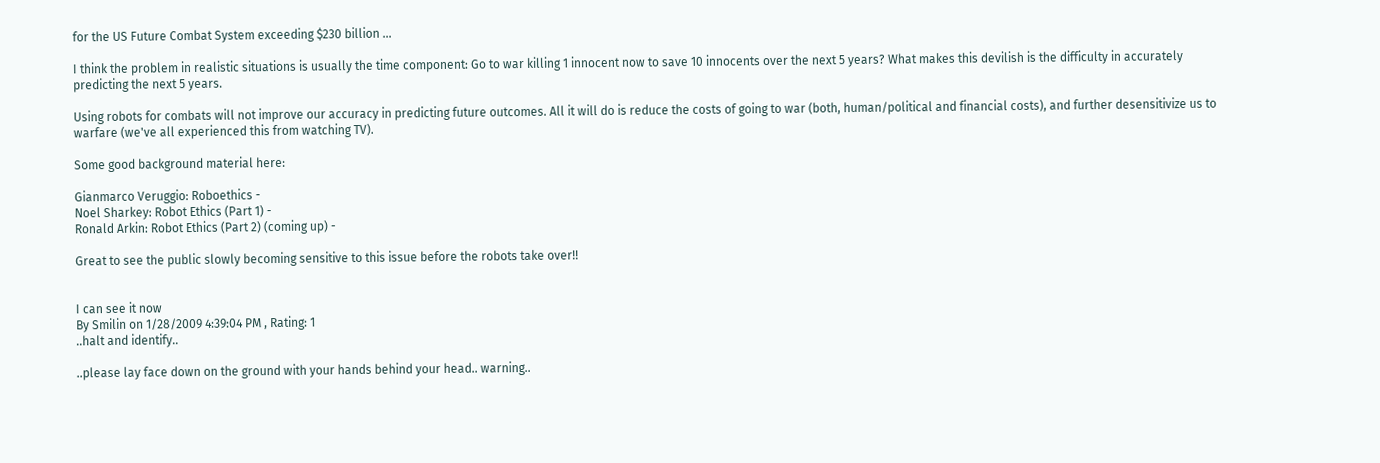for the US Future Combat System exceeding $230 billion ...

I think the problem in realistic situations is usually the time component: Go to war killing 1 innocent now to save 10 innocents over the next 5 years? What makes this devilish is the difficulty in accurately predicting the next 5 years.

Using robots for combats will not improve our accuracy in predicting future outcomes. All it will do is reduce the costs of going to war (both, human/political and financial costs), and further desensitivize us to warfare (we've all experienced this from watching TV).

Some good background material here:

Gianmarco Veruggio: Roboethics -
Noel Sharkey: Robot Ethics (Part 1) -
Ronald Arkin: Robot Ethics (Part 2) (coming up) -

Great to see the public slowly becoming sensitive to this issue before the robots take over!!


I can see it now
By Smilin on 1/28/2009 4:39:04 PM , Rating: 1
..halt and identify..

..please lay face down on the ground with your hands behind your head.. warning..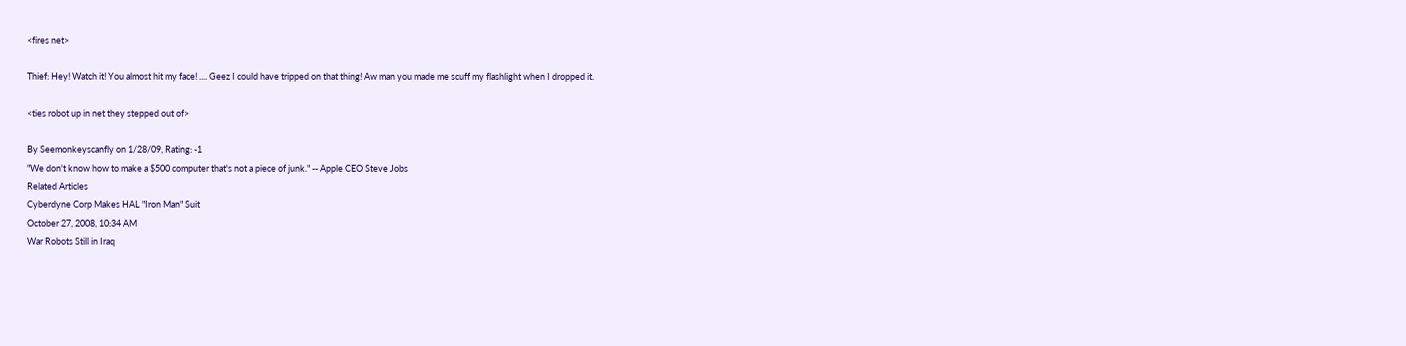<fires net>

Thief: Hey! Watch it! You almost hit my face! .... Geez I could have tripped on that thing! Aw man you made me scuff my flashlight when I dropped it.

<ties robot up in net they stepped out of>

By Seemonkeyscanfly on 1/28/09, Rating: -1
"We don't know how to make a $500 computer that's not a piece of junk." -- Apple CEO Steve Jobs
Related Articles
Cyberdyne Corp Makes HAL "Iron Man" Suit
October 27, 2008, 10:34 AM
War Robots Still in Iraq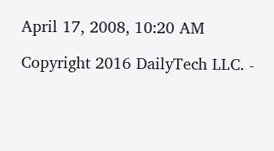April 17, 2008, 10:20 AM

Copyright 2016 DailyTech LLC. -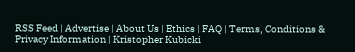RSS Feed | Advertise | About Us | Ethics | FAQ | Terms, Conditions & Privacy Information | Kristopher Kubicki